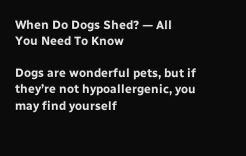When Do Dogs Shed? — All You Need To Know

Dogs are wonderful pets, but if they’re not hypoallergenic, you may find yourself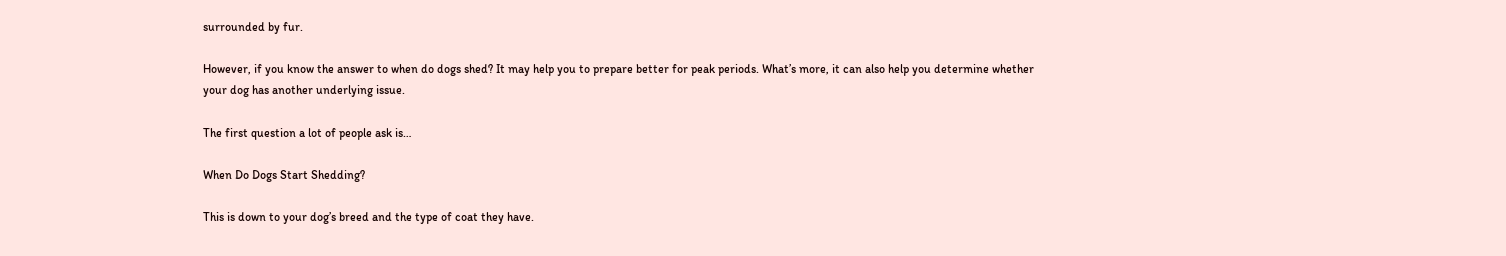surrounded by fur.

However, if you know the answer to when do dogs shed? It may help you to prepare better for peak periods. What’s more, it can also help you determine whether your dog has another underlying issue.

The first question a lot of people ask is…

When Do Dogs Start Shedding?

This is down to your dog’s breed and the type of coat they have.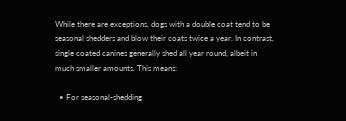While there are exceptions, dogs with a double coat tend to be seasonal shedders and blow their coats twice a year. In contrast, single coated canines generally shed all year round, albeit in much smaller amounts. This means:

  • For seasonal-shedding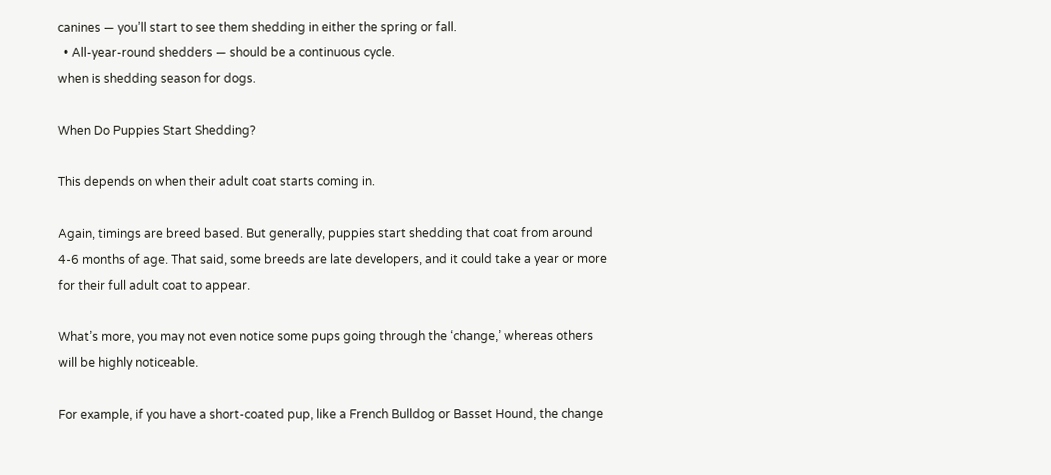canines — you’ll start to see them shedding in either the spring or fall.
  • All-year-round shedders — should be a continuous cycle.
when is shedding season for dogs.

When Do Puppies Start Shedding?

This depends on when their adult coat starts coming in.

Again, timings are breed based. But generally, puppies start shedding that coat from around 4-6 months of age. That said, some breeds are late developers, and it could take a year or more for their full adult coat to appear.

What’s more, you may not even notice some pups going through the ‘change,’ whereas others will be highly noticeable.

For example, if you have a short-coated pup, like a French Bulldog or Basset Hound, the change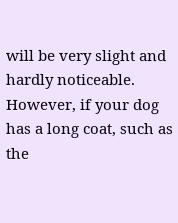will be very slight and hardly noticeable. However, if your dog has a long coat, such as the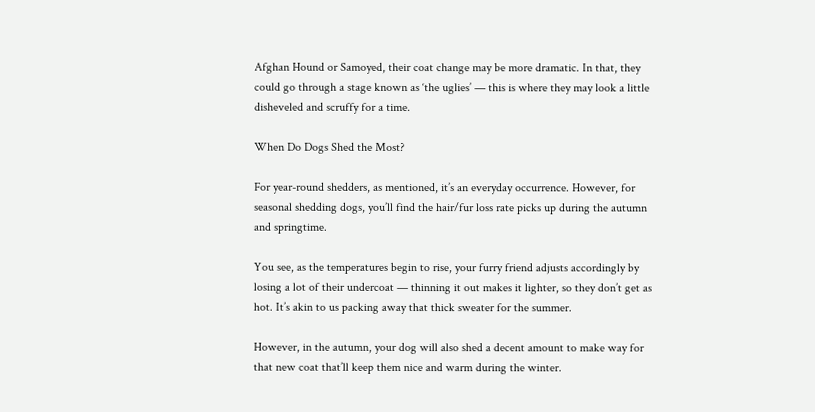Afghan Hound or Samoyed, their coat change may be more dramatic. In that, they could go through a stage known as ‘the uglies’ — this is where they may look a little disheveled and scruffy for a time.

When Do Dogs Shed the Most?

For year-round shedders, as mentioned, it’s an everyday occurrence. However, for seasonal shedding dogs, you’ll find the hair/fur loss rate picks up during the autumn and springtime.

You see, as the temperatures begin to rise, your furry friend adjusts accordingly by losing a lot of their undercoat — thinning it out makes it lighter, so they don’t get as hot. It’s akin to us packing away that thick sweater for the summer.

However, in the autumn, your dog will also shed a decent amount to make way for that new coat that’ll keep them nice and warm during the winter.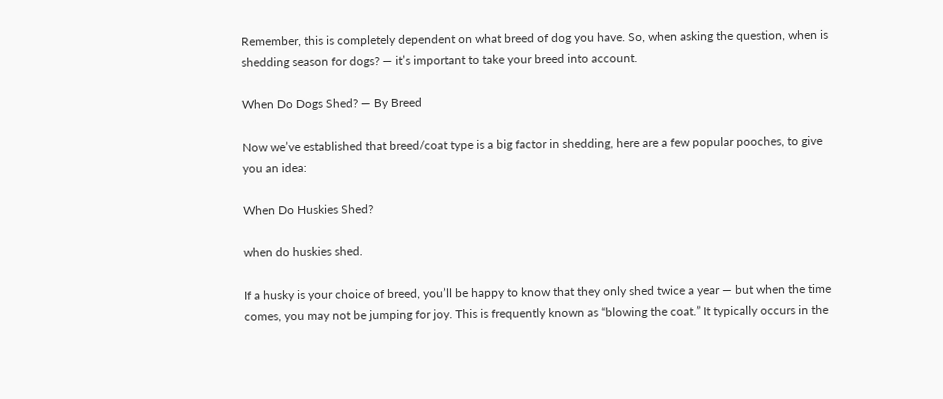Remember, this is completely dependent on what breed of dog you have. So, when asking the question, when is shedding season for dogs? — it’s important to take your breed into account.

When Do Dogs Shed? — By Breed

Now we’ve established that breed/coat type is a big factor in shedding, here are a few popular pooches, to give you an idea:

When Do Huskies Shed?

when do huskies shed.

If a husky is your choice of breed, you’ll be happy to know that they only shed twice a year — but when the time comes, you may not be jumping for joy. This is frequently known as “blowing the coat.” It typically occurs in the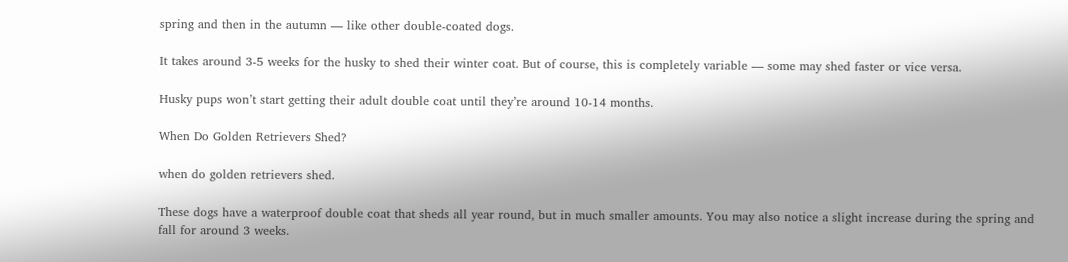spring and then in the autumn — like other double-coated dogs.

It takes around 3-5 weeks for the husky to shed their winter coat. But of course, this is completely variable — some may shed faster or vice versa.

Husky pups won’t start getting their adult double coat until they’re around 10-14 months.

When Do Golden Retrievers Shed?

when do golden retrievers shed.

These dogs have a waterproof double coat that sheds all year round, but in much smaller amounts. You may also notice a slight increase during the spring and fall for around 3 weeks.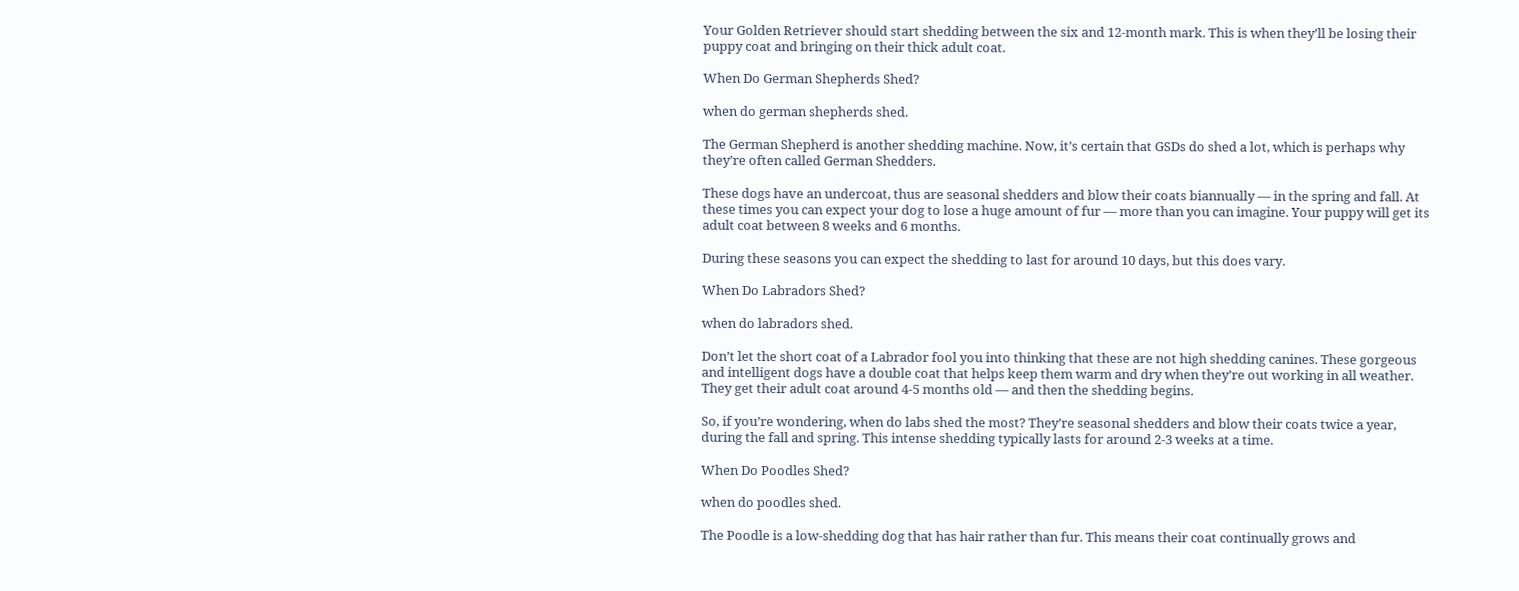Your Golden Retriever should start shedding between the six and 12-month mark. This is when they’ll be losing their puppy coat and bringing on their thick adult coat.

When Do German Shepherds Shed?

when do german shepherds shed.

The German Shepherd is another shedding machine. Now, it’s certain that GSDs do shed a lot, which is perhaps why they’re often called German Shedders.

These dogs have an undercoat, thus are seasonal shedders and blow their coats biannually — in the spring and fall. At these times you can expect your dog to lose a huge amount of fur — more than you can imagine. Your puppy will get its adult coat between 8 weeks and 6 months.

During these seasons you can expect the shedding to last for around 10 days, but this does vary.

When Do Labradors Shed?

when do labradors shed.

Don’t let the short coat of a Labrador fool you into thinking that these are not high shedding canines. These gorgeous and intelligent dogs have a double coat that helps keep them warm and dry when they’re out working in all weather. They get their adult coat around 4-5 months old — and then the shedding begins.

So, if you’re wondering, when do labs shed the most? They’re seasonal shedders and blow their coats twice a year, during the fall and spring. This intense shedding typically lasts for around 2-3 weeks at a time.

When Do Poodles Shed?

when do poodles shed.

The Poodle is a low-shedding dog that has hair rather than fur. This means their coat continually grows and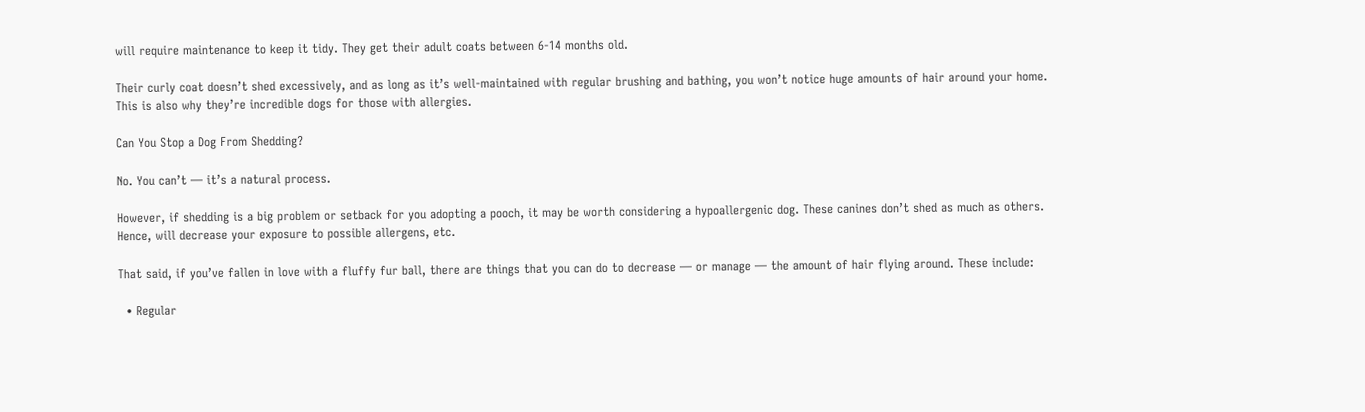will require maintenance to keep it tidy. They get their adult coats between 6-14 months old.

Their curly coat doesn’t shed excessively, and as long as it’s well-maintained with regular brushing and bathing, you won’t notice huge amounts of hair around your home. This is also why they’re incredible dogs for those with allergies.

Can You Stop a Dog From Shedding?

No. You can’t — it’s a natural process.

However, if shedding is a big problem or setback for you adopting a pooch, it may be worth considering a hypoallergenic dog. These canines don’t shed as much as others. Hence, will decrease your exposure to possible allergens, etc.

That said, if you’ve fallen in love with a fluffy fur ball, there are things that you can do to decrease — or manage — the amount of hair flying around. These include:

  • Regular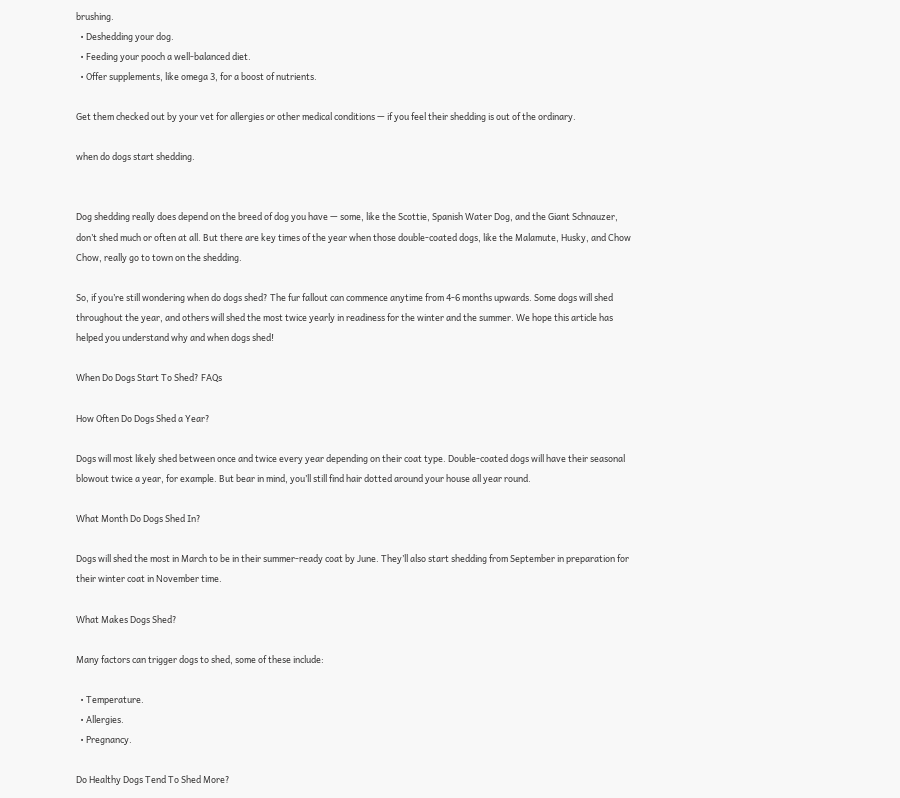brushing.
  • Deshedding your dog.
  • Feeding your pooch a well-balanced diet.
  • Offer supplements, like omega 3, for a boost of nutrients.

Get them checked out by your vet for allergies or other medical conditions — if you feel their shedding is out of the ordinary.

when do dogs start shedding.


Dog shedding really does depend on the breed of dog you have — some, like the Scottie, Spanish Water Dog, and the Giant Schnauzer, don’t shed much or often at all. But there are key times of the year when those double-coated dogs, like the Malamute, Husky, and Chow Chow, really go to town on the shedding.

So, if you’re still wondering when do dogs shed? The fur fallout can commence anytime from 4-6 months upwards. Some dogs will shed throughout the year, and others will shed the most twice yearly in readiness for the winter and the summer. We hope this article has helped you understand why and when dogs shed!

When Do Dogs Start To Shed? FAQs

How Often Do Dogs Shed a Year?

Dogs will most likely shed between once and twice every year depending on their coat type. Double-coated dogs will have their seasonal blowout twice a year, for example. But bear in mind, you’ll still find hair dotted around your house all year round.

What Month Do Dogs Shed In?

Dogs will shed the most in March to be in their summer-ready coat by June. They’ll also start shedding from September in preparation for their winter coat in November time.

What Makes Dogs Shed?

Many factors can trigger dogs to shed, some of these include:

  • Temperature.
  • Allergies.
  • Pregnancy.

Do Healthy Dogs Tend To Shed More?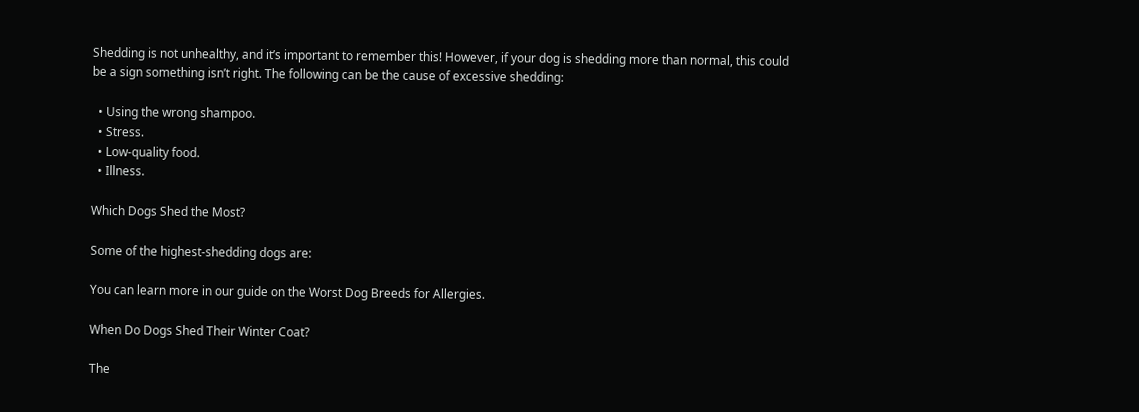Shedding is not unhealthy, and it’s important to remember this! However, if your dog is shedding more than normal, this could be a sign something isn’t right. The following can be the cause of excessive shedding:

  • Using the wrong shampoo.
  • Stress.
  • Low-quality food.
  • Illness.

Which Dogs Shed the Most?

Some of the highest-shedding dogs are:

You can learn more in our guide on the Worst Dog Breeds for Allergies.

When Do Dogs Shed Their Winter Coat?

The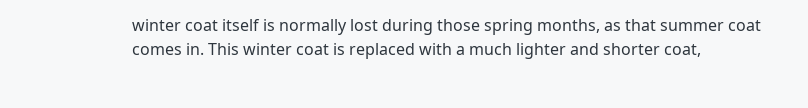winter coat itself is normally lost during those spring months, as that summer coat comes in. This winter coat is replaced with a much lighter and shorter coat,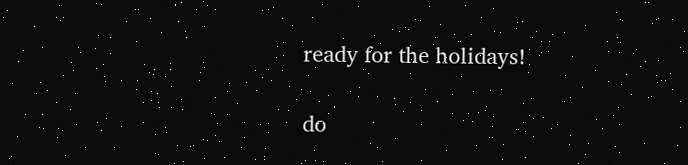ready for the holidays!

do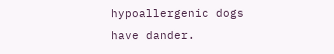hypoallergenic dogs have dander.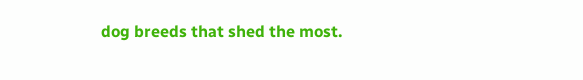dog breeds that shed the most.